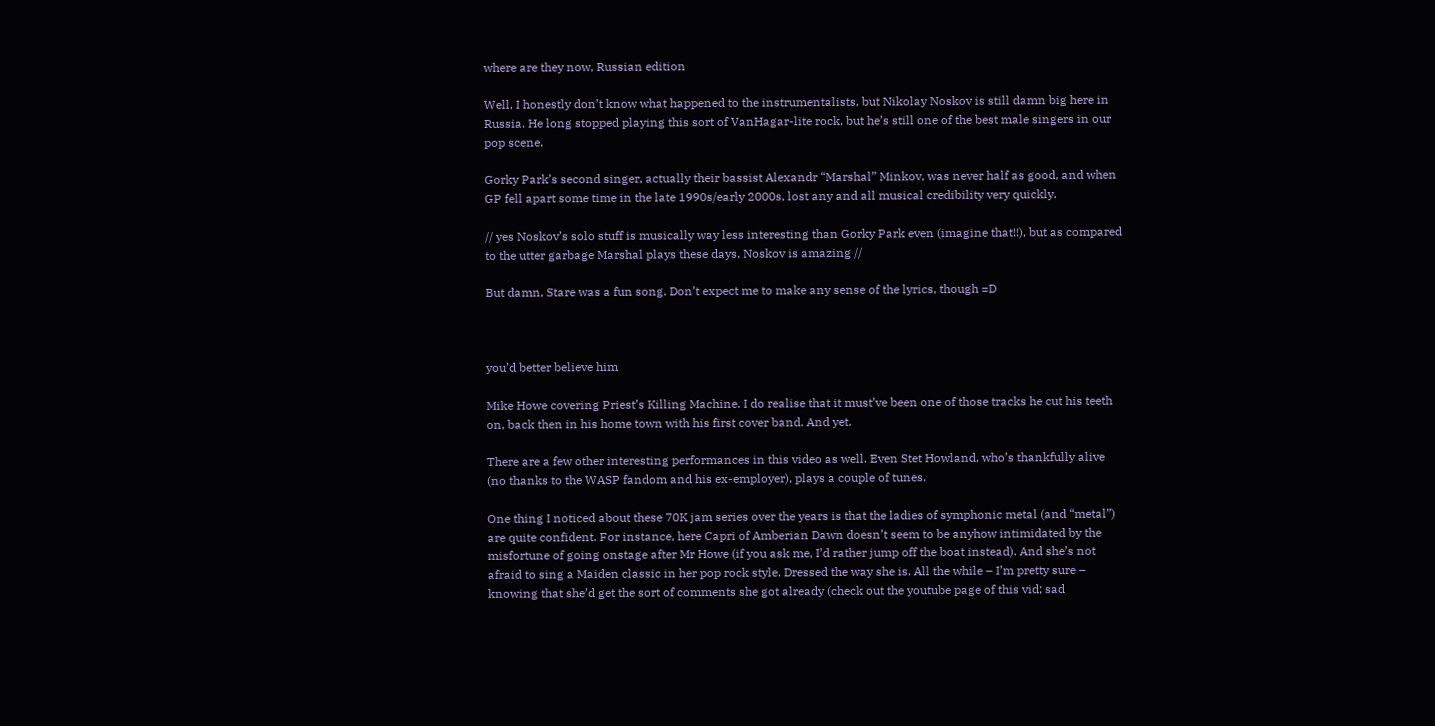where are they now, Russian edition

Well, I honestly don’t know what happened to the instrumentalists, but Nikolay Noskov is still damn big here in Russia. He long stopped playing this sort of VanHagar-lite rock, but he’s still one of the best male singers in our pop scene.

Gorky Park’s second singer, actually their bassist Alexandr “Marshal” Minkov, was never half as good, and when GP fell apart some time in the late 1990s/early 2000s, lost any and all musical credibility very quickly.

// yes Noskov’s solo stuff is musically way less interesting than Gorky Park even (imagine that!!), but as compared to the utter garbage Marshal plays these days, Noskov is amazing //

But damn, Stare was a fun song. Don’t expect me to make any sense of the lyrics, though =D



you’d better believe him

Mike Howe covering Priest’s Killing Machine. I do realise that it must’ve been one of those tracks he cut his teeth on, back then in his home town with his first cover band. And yet.

There are a few other interesting performances in this video as well. Even Stet Howland, who’s thankfully alive (no thanks to the WASP fandom and his ex-employer), plays a couple of tunes.

One thing I noticed about these 70K jam series over the years is that the ladies of symphonic metal (and “metal”) are quite confident. For instance, here Capri of Amberian Dawn doesn’t seem to be anyhow intimidated by the misfortune of going onstage after Mr Howe (if you ask me, I’d rather jump off the boat instead). And she’s not afraid to sing a Maiden classic in her pop rock style. Dressed the way she is. All the while – I’m pretty sure – knowing that she’d get the sort of comments she got already (check out the youtube page of this vid; sad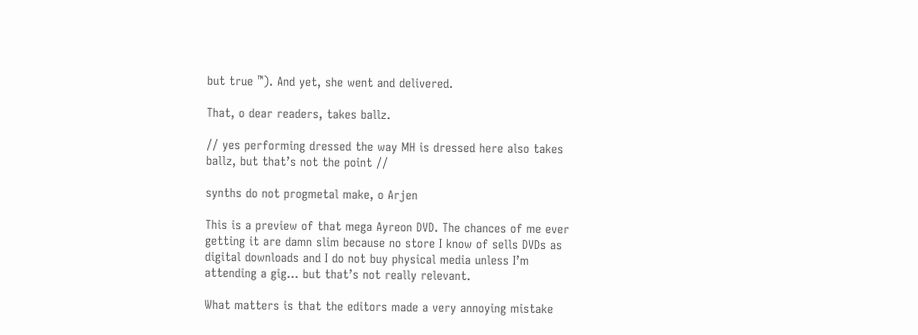but true ™). And yet, she went and delivered.

That, o dear readers, takes ballz.

// yes performing dressed the way MH is dressed here also takes ballz, but that’s not the point //

synths do not progmetal make, o Arjen

This is a preview of that mega Ayreon DVD. The chances of me ever getting it are damn slim because no store I know of sells DVDs as digital downloads and I do not buy physical media unless I’m attending a gig… but that’s not really relevant.

What matters is that the editors made a very annoying mistake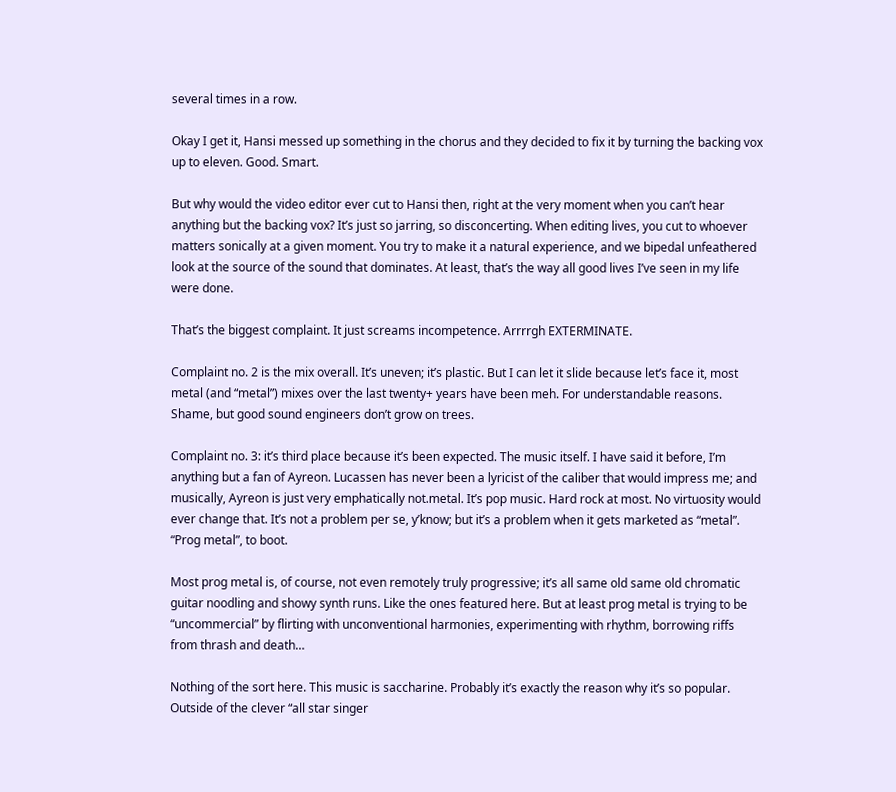several times in a row.

Okay I get it, Hansi messed up something in the chorus and they decided to fix it by turning the backing vox up to eleven. Good. Smart.

But why would the video editor ever cut to Hansi then, right at the very moment when you can’t hear anything but the backing vox? It’s just so jarring, so disconcerting. When editing lives, you cut to whoever matters sonically at a given moment. You try to make it a natural experience, and we bipedal unfeathered look at the source of the sound that dominates. At least, that’s the way all good lives I’ve seen in my life were done.

That’s the biggest complaint. It just screams incompetence. Arrrrgh EXTERMINATE.

Complaint no. 2 is the mix overall. It’s uneven; it’s plastic. But I can let it slide because let’s face it, most metal (and “metal”) mixes over the last twenty+ years have been meh. For understandable reasons. Shame, but good sound engineers don’t grow on trees.

Complaint no. 3: it’s third place because it’s been expected. The music itself. I have said it before, I’m anything but a fan of Ayreon. Lucassen has never been a lyricist of the caliber that would impress me; and musically, Ayreon is just very emphatically not.metal. It’s pop music. Hard rock at most. No virtuosity would ever change that. It’s not a problem per se, y’know; but it’s a problem when it gets marketed as “metal”. “Prog metal”, to boot.

Most prog metal is, of course, not even remotely truly progressive; it’s all same old same old chromatic guitar noodling and showy synth runs. Like the ones featured here. But at least prog metal is trying to be “uncommercial” by flirting with unconventional harmonies, experimenting with rhythm, borrowing riffs from thrash and death…

Nothing of the sort here. This music is saccharine. Probably it’s exactly the reason why it’s so popular. Outside of the clever “all star singer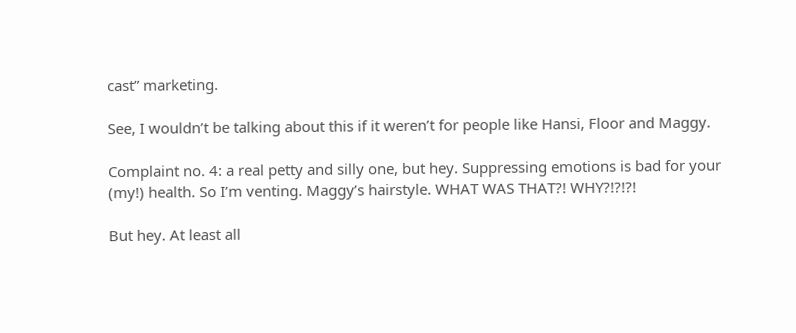cast” marketing.

See, I wouldn’t be talking about this if it weren’t for people like Hansi, Floor and Maggy.

Complaint no. 4: a real petty and silly one, but hey. Suppressing emotions is bad for your (my!) health. So I’m venting. Maggy’s hairstyle. WHAT WAS THAT?! WHY?!?!?!

But hey. At least all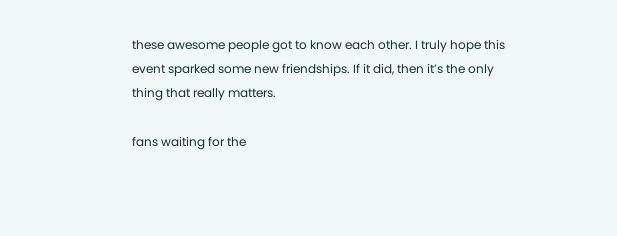these awesome people got to know each other. I truly hope this event sparked some new friendships. If it did, then it’s the only thing that really matters.

fans waiting for the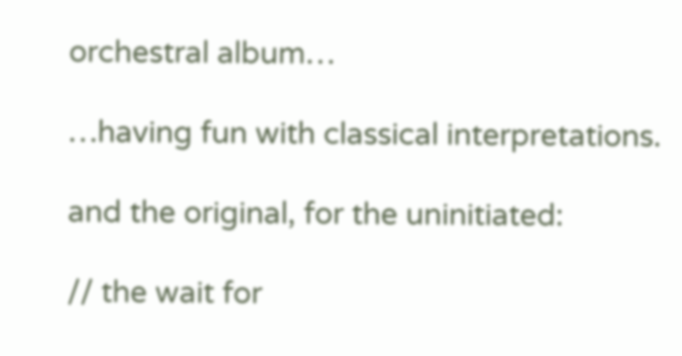orchestral album…

…having fun with classical interpretations.

and the original, for the uninitiated:

// the wait for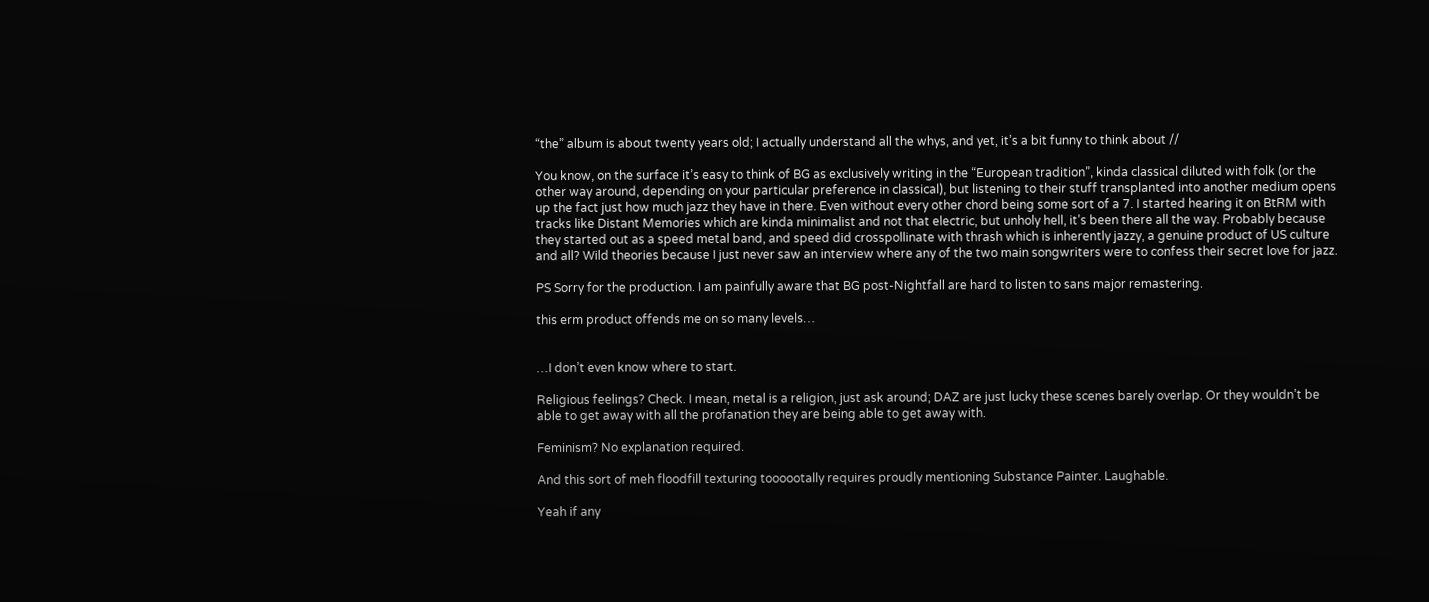“the” album is about twenty years old; I actually understand all the whys, and yet, it’s a bit funny to think about //

You know, on the surface it’s easy to think of BG as exclusively writing in the “European tradition”, kinda classical diluted with folk (or the other way around, depending on your particular preference in classical), but listening to their stuff transplanted into another medium opens up the fact just how much jazz they have in there. Even without every other chord being some sort of a 7. I started hearing it on BtRM with tracks like Distant Memories which are kinda minimalist and not that electric, but unholy hell, it’s been there all the way. Probably because they started out as a speed metal band, and speed did crosspollinate with thrash which is inherently jazzy, a genuine product of US culture and all? Wild theories because I just never saw an interview where any of the two main songwriters were to confess their secret love for jazz.

PS Sorry for the production. I am painfully aware that BG post-Nightfall are hard to listen to sans major remastering.

this erm product offends me on so many levels…


…I don’t even know where to start.

Religious feelings? Check. I mean, metal is a religion, just ask around; DAZ are just lucky these scenes barely overlap. Or they wouldn’t be able to get away with all the profanation they are being able to get away with.

Feminism? No explanation required.

And this sort of meh floodfill texturing toooootally requires proudly mentioning Substance Painter. Laughable.

Yeah if any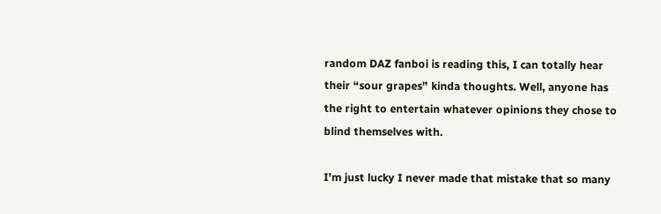random DAZ fanboi is reading this, I can totally hear their “sour grapes” kinda thoughts. Well, anyone has the right to entertain whatever opinions they chose to blind themselves with.

I’m just lucky I never made that mistake that so many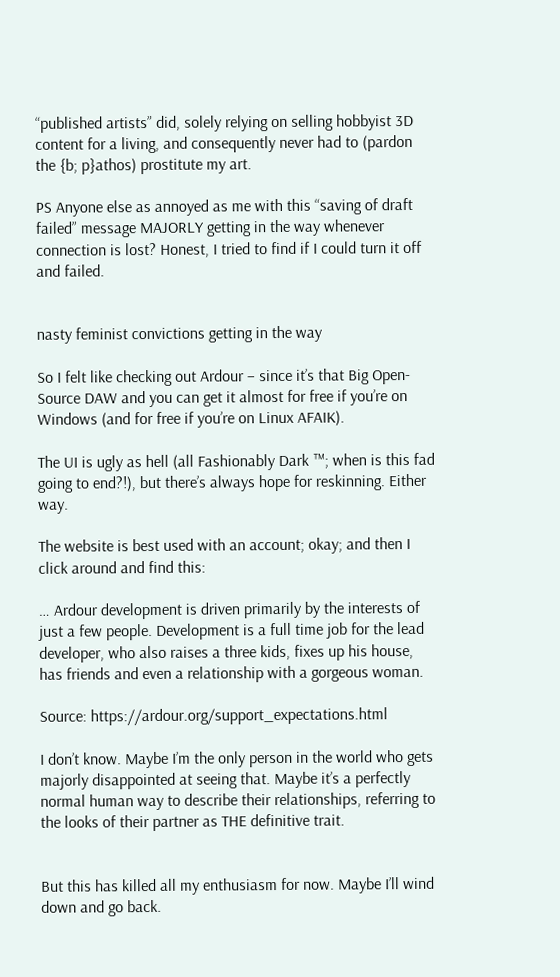“published artists” did, solely relying on selling hobbyist 3D content for a living, and consequently never had to (pardon the {b; p}athos) prostitute my art.

PS Anyone else as annoyed as me with this “saving of draft failed” message MAJORLY getting in the way whenever connection is lost? Honest, I tried to find if I could turn it off and failed.


nasty feminist convictions getting in the way

So I felt like checking out Ardour – since it’s that Big Open-Source DAW and you can get it almost for free if you’re on Windows (and for free if you’re on Linux AFAIK).

The UI is ugly as hell (all Fashionably Dark ™; when is this fad going to end?!), but there’s always hope for reskinning. Either way.

The website is best used with an account; okay; and then I click around and find this:

… Ardour development is driven primarily by the interests of just a few people. Development is a full time job for the lead developer, who also raises a three kids, fixes up his house, has friends and even a relationship with a gorgeous woman.

Source: https://ardour.org/support_expectations.html

I don’t know. Maybe I’m the only person in the world who gets majorly disappointed at seeing that. Maybe it’s a perfectly normal human way to describe their relationships, referring to the looks of their partner as THE definitive trait.


But this has killed all my enthusiasm for now. Maybe I’ll wind down and go back.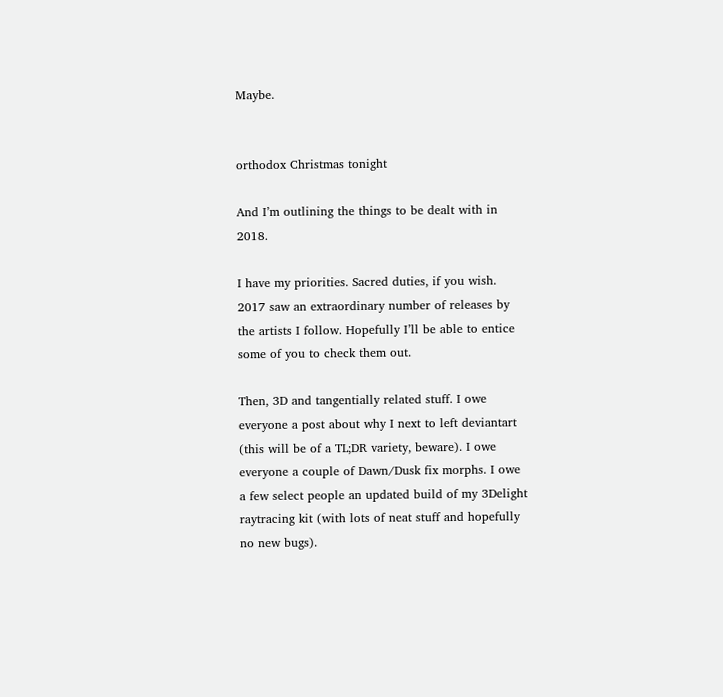Maybe.


orthodox Christmas tonight

And I’m outlining the things to be dealt with in 2018.

I have my priorities. Sacred duties, if you wish. 2017 saw an extraordinary number of releases by the artists I follow. Hopefully I’ll be able to entice some of you to check them out.

Then, 3D and tangentially related stuff. I owe everyone a post about why I next to left deviantart (this will be of a TL;DR variety, beware). I owe everyone a couple of Dawn/Dusk fix morphs. I owe a few select people an updated build of my 3Delight raytracing kit (with lots of neat stuff and hopefully no new bugs).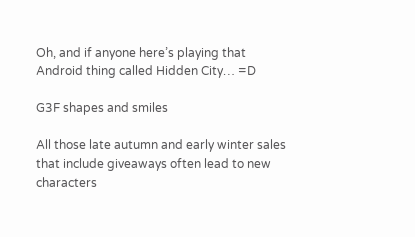Oh, and if anyone here’s playing that Android thing called Hidden City… =D

G3F shapes and smiles

All those late autumn and early winter sales that include giveaways often lead to new characters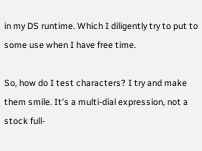in my DS runtime. Which I diligently try to put to some use when I have free time.

So, how do I test characters? I try and make them smile. It’s a multi-dial expression, not a stock full-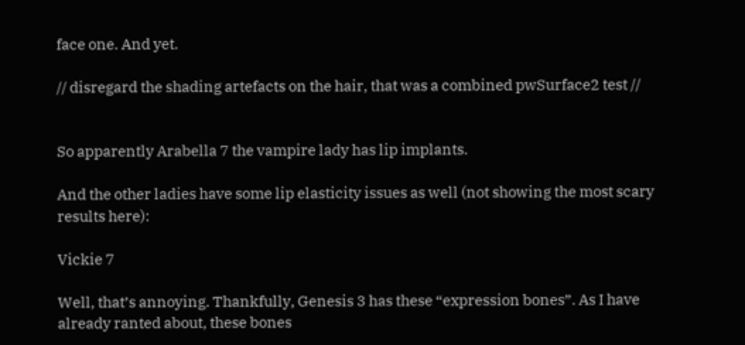face one. And yet.

// disregard the shading artefacts on the hair, that was a combined pwSurface2 test //


So apparently Arabella 7 the vampire lady has lip implants.

And the other ladies have some lip elasticity issues as well (not showing the most scary results here):

Vickie 7

Well, that’s annoying. Thankfully, Genesis 3 has these “expression bones”. As I have already ranted about, these bones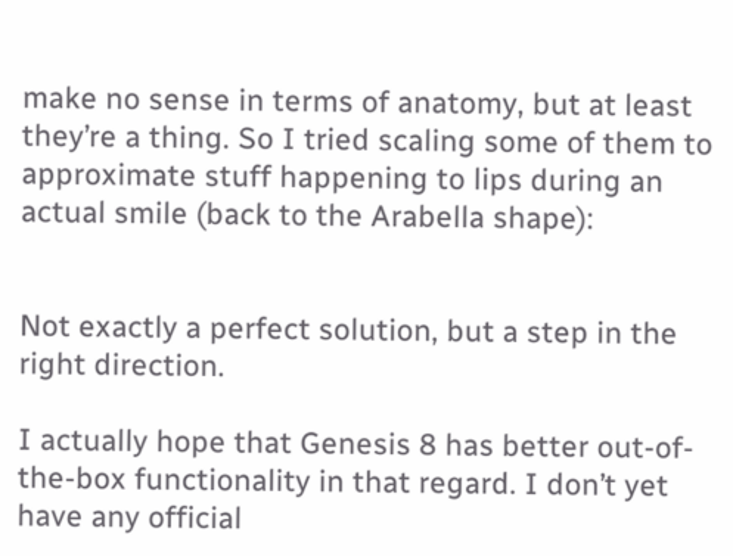make no sense in terms of anatomy, but at least they’re a thing. So I tried scaling some of them to approximate stuff happening to lips during an actual smile (back to the Arabella shape):


Not exactly a perfect solution, but a step in the right direction.

I actually hope that Genesis 8 has better out-of-the-box functionality in that regard. I don’t yet have any official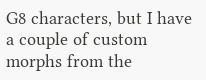G8 characters, but I have a couple of custom morphs from the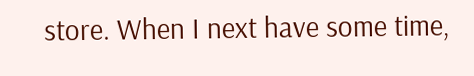store. When I next have some time,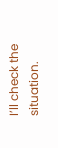I’ll check the situation.